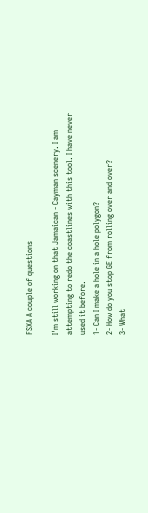FSXA A couple of questions

I'm still working on that Jamaican - Cayman scenery. I am attempting to redo the coastlines with this tool. I have never used it before.
1- Can I make a hole in a hole polygon?
2- How do you stop GE from rolling over and over?
3- What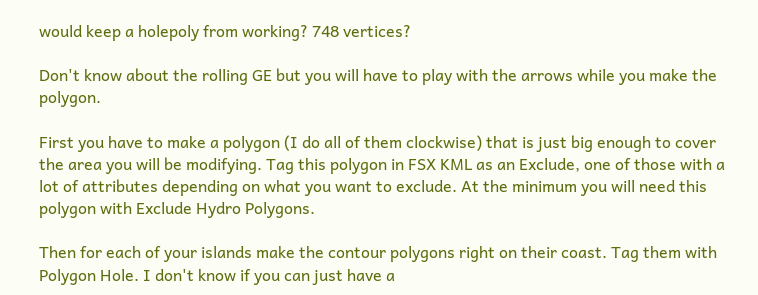would keep a holepoly from working? 748 vertices?

Don't know about the rolling GE but you will have to play with the arrows while you make the polygon.

First you have to make a polygon (I do all of them clockwise) that is just big enough to cover the area you will be modifying. Tag this polygon in FSX KML as an Exclude, one of those with a lot of attributes depending on what you want to exclude. At the minimum you will need this polygon with Exclude Hydro Polygons.

Then for each of your islands make the contour polygons right on their coast. Tag them with Polygon Hole. I don't know if you can just have a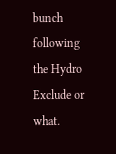bunch following the Hydro Exclude or what.